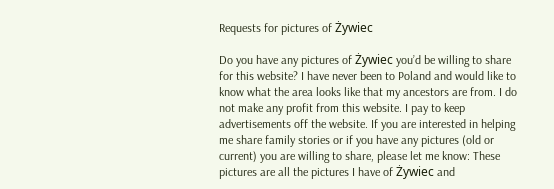Requests for pictures of Żywiec

Do you have any pictures of Żywiec you’d be willing to share for this website? I have never been to Poland and would like to know what the area looks like that my ancestors are from. I do not make any profit from this website. I pay to keep advertisements off the website. If you are interested in helping me share family stories or if you have any pictures (old or current) you are willing to share, please let me know: These pictures are all the pictures I have of Żywiec and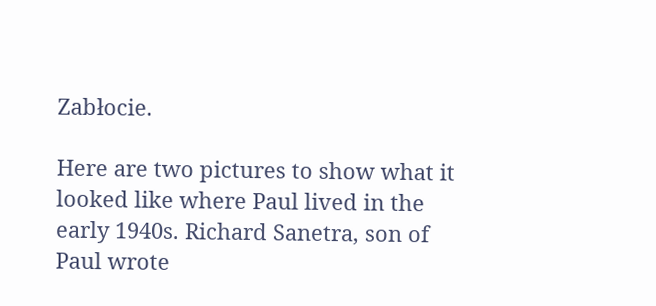Zabłocie.

Here are two pictures to show what it looked like where Paul lived in the early 1940s. Richard Sanetra, son of Paul wrote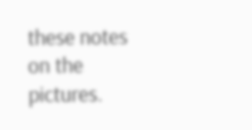these notes on the pictures.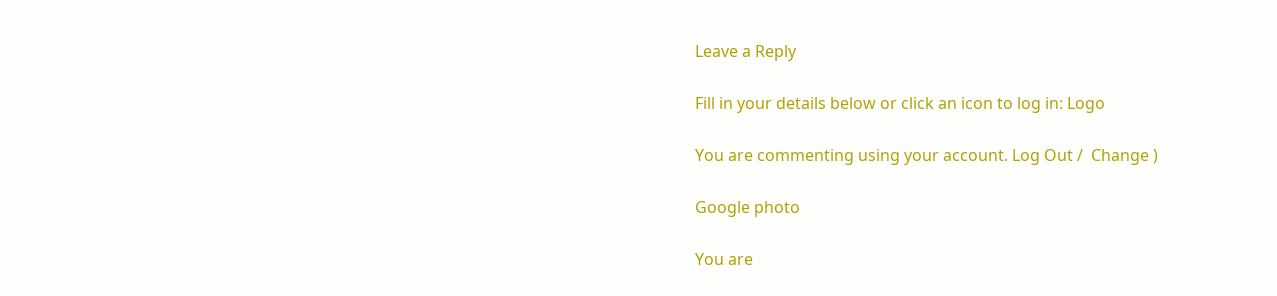Leave a Reply

Fill in your details below or click an icon to log in: Logo

You are commenting using your account. Log Out /  Change )

Google photo

You are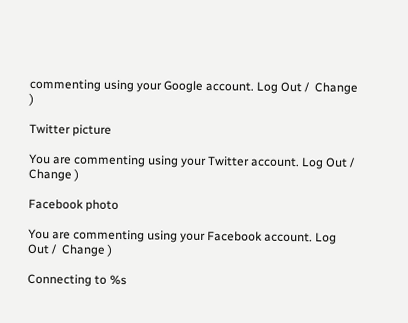commenting using your Google account. Log Out /  Change )

Twitter picture

You are commenting using your Twitter account. Log Out /  Change )

Facebook photo

You are commenting using your Facebook account. Log Out /  Change )

Connecting to %s